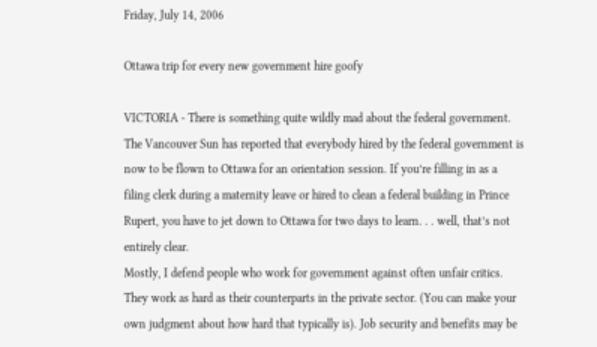Friday, July 14, 2006

Ottawa trip for every new government hire goofy

VICTORIA - There is something quite wildly mad about the federal government.
The Vancouver Sun has reported that everybody hired by the federal government is now to be flown to Ottawa for an orientation session. If you’re filling in as a filing clerk during a maternity leave or hired to clean a federal building in Prince Rupert, you have to jet down to Ottawa for two days to learn. . . well, that’s not entirely clear.
Mostly, I defend people who work for government against often unfair critics. They work as hard as their counterparts in the private sector. (You can make your own judgment about how hard that typically is). Job security and benefits may be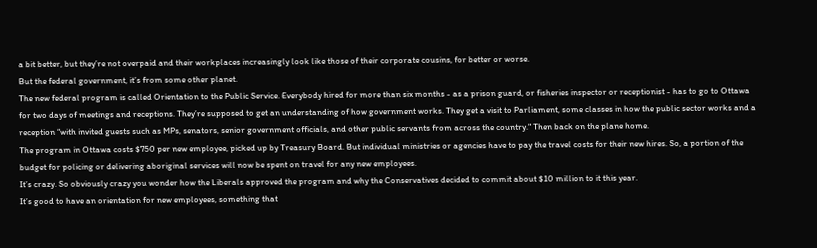a bit better, but they’re not overpaid and their workplaces increasingly look like those of their corporate cousins, for better or worse.
But the federal government, it’s from some other planet.
The new federal program is called Orientation to the Public Service. Everybody hired for more than six months - as a prison guard, or fisheries inspector or receptionist - has to go to Ottawa for two days of meetings and receptions. They’re supposed to get an understanding of how government works. They get a visit to Parliament, some classes in how the public sector works and a reception “with invited guests such as MPs, senators, senior government officials, and other public servants from across the country." Then back on the plane home.
The program in Ottawa costs $750 per new employee, picked up by Treasury Board. But individual ministries or agencies have to pay the travel costs for their new hires. So, a portion of the budget for policing or delivering aboriginal services will now be spent on travel for any new employees.
It’s crazy. So obviously crazy you wonder how the Liberals approved the program and why the Conservatives decided to commit about $10 million to it this year.
It’s good to have an orientation for new employees, something that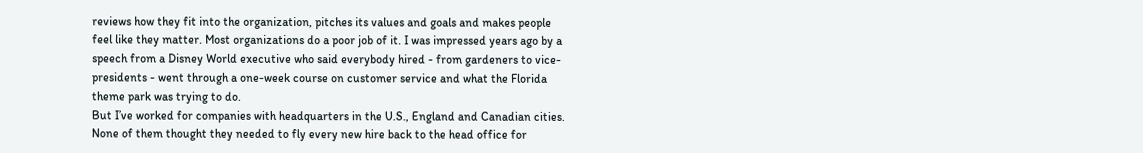reviews how they fit into the organization, pitches its values and goals and makes people feel like they matter. Most organizations do a poor job of it. I was impressed years ago by a speech from a Disney World executive who said everybody hired - from gardeners to vice-presidents - went through a one-week course on customer service and what the Florida theme park was trying to do.
But I’ve worked for companies with headquarters in the U.S., England and Canadian cities. None of them thought they needed to fly every new hire back to the head office for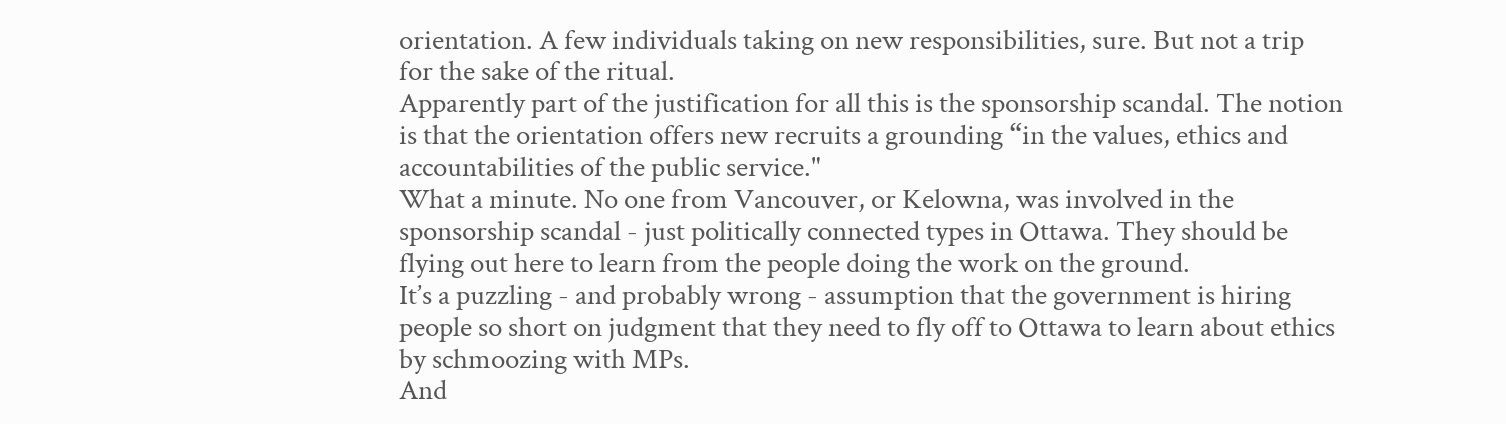orientation. A few individuals taking on new responsibilities, sure. But not a trip for the sake of the ritual.
Apparently part of the justification for all this is the sponsorship scandal. The notion is that the orientation offers new recruits a grounding “in the values, ethics and accountabilities of the public service."
What a minute. No one from Vancouver, or Kelowna, was involved in the sponsorship scandal - just politically connected types in Ottawa. They should be flying out here to learn from the people doing the work on the ground.
It’s a puzzling - and probably wrong - assumption that the government is hiring people so short on judgment that they need to fly off to Ottawa to learn about ethics by schmoozing with MPs.
And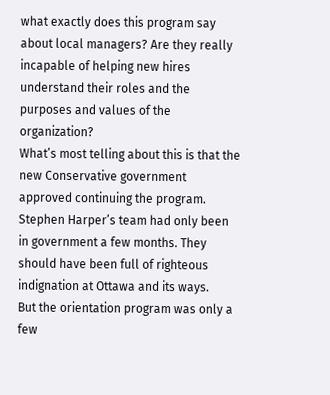what exactly does this program say about local managers? Are they really incapable of helping new hires understand their roles and the purposes and values of the organization?
What’s most telling about this is that the new Conservative government approved continuing the program. Stephen Harper’s team had only been in government a few months. They should have been full of righteous indignation at Ottawa and its ways.
But the orientation program was only a few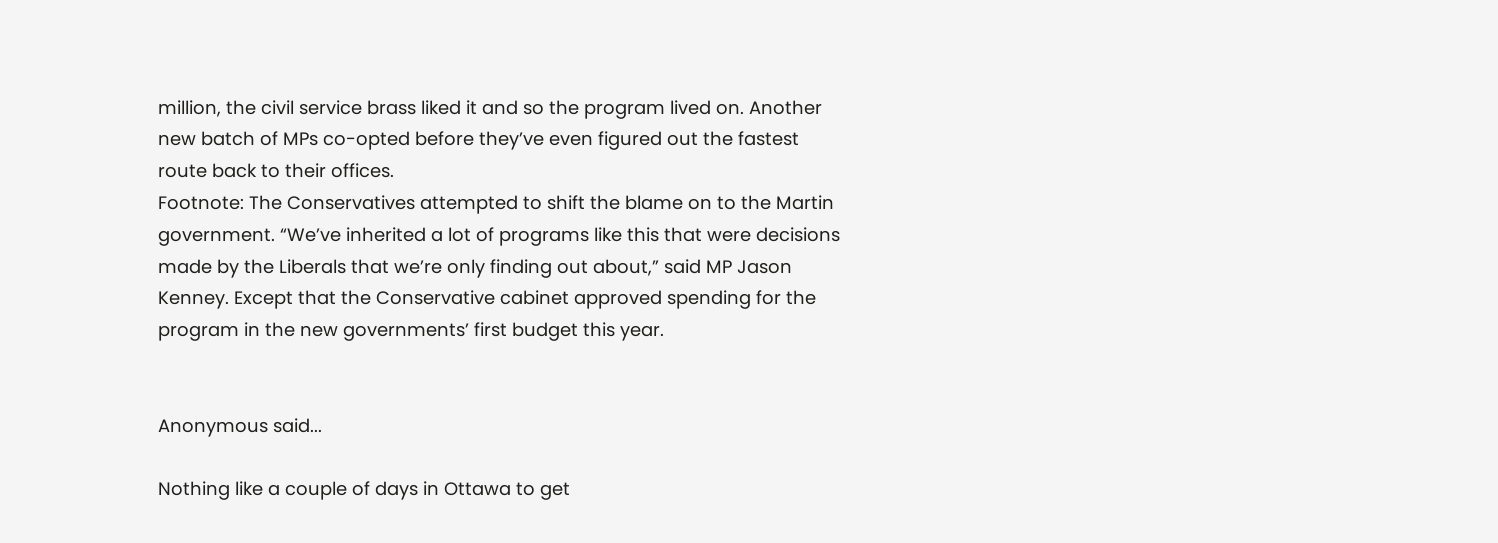million, the civil service brass liked it and so the program lived on. Another new batch of MPs co-opted before they’ve even figured out the fastest route back to their offices.
Footnote: The Conservatives attempted to shift the blame on to the Martin government. “We’ve inherited a lot of programs like this that were decisions made by the Liberals that we’re only finding out about,” said MP Jason Kenney. Except that the Conservative cabinet approved spending for the program in the new governments’ first budget this year.


Anonymous said...

Nothing like a couple of days in Ottawa to get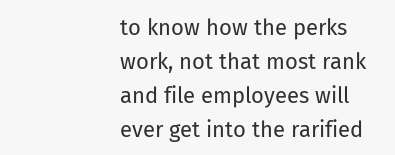to know how the perks work, not that most rank and file employees will ever get into the rarified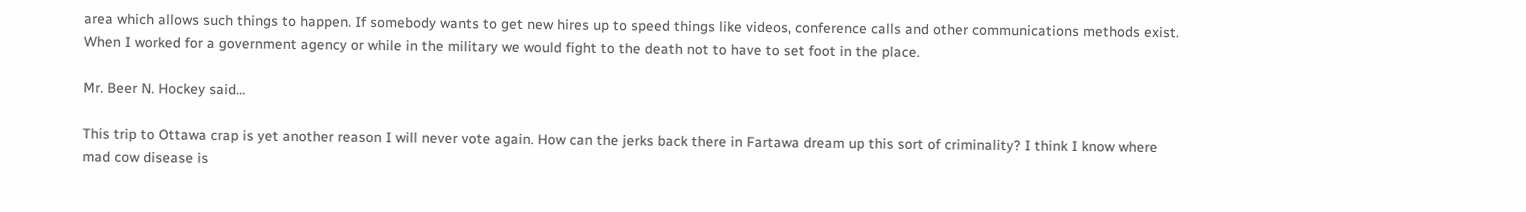area which allows such things to happen. If somebody wants to get new hires up to speed things like videos, conference calls and other communications methods exist. When I worked for a government agency or while in the military we would fight to the death not to have to set foot in the place.

Mr. Beer N. Hockey said...

This trip to Ottawa crap is yet another reason I will never vote again. How can the jerks back there in Fartawa dream up this sort of criminality? I think I know where mad cow disease is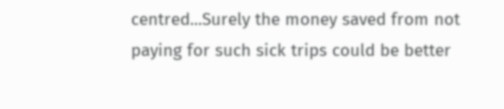centred...Surely the money saved from not paying for such sick trips could be better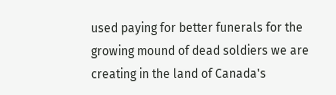used paying for better funerals for the growing mound of dead soldiers we are creating in the land of Canada's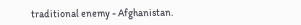traditional enemy - Afghanistan.